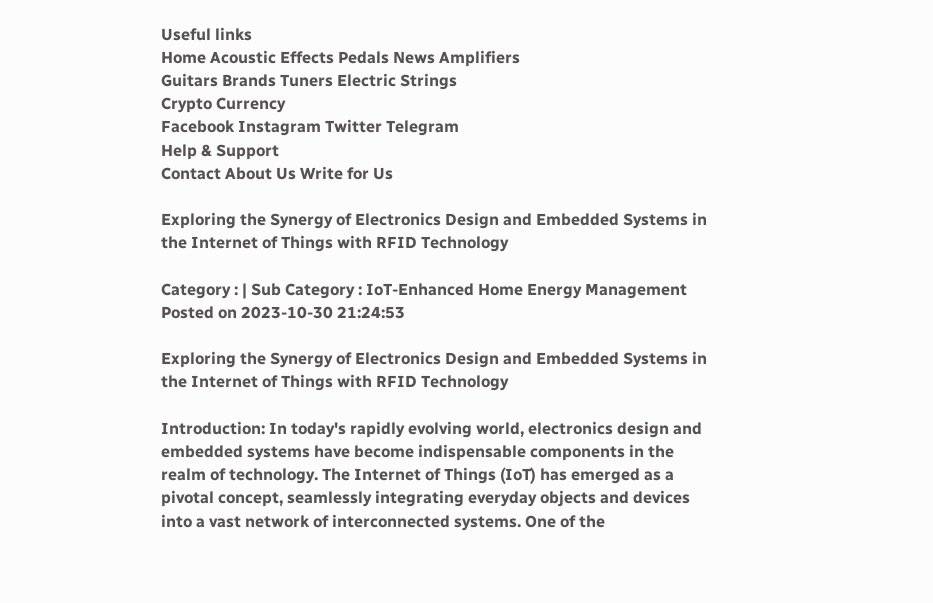Useful links
Home Acoustic Effects Pedals News Amplifiers
Guitars Brands Tuners Electric Strings
Crypto Currency
Facebook Instagram Twitter Telegram
Help & Support
Contact About Us Write for Us

Exploring the Synergy of Electronics Design and Embedded Systems in the Internet of Things with RFID Technology

Category : | Sub Category : IoT-Enhanced Home Energy Management Posted on 2023-10-30 21:24:53

Exploring the Synergy of Electronics Design and Embedded Systems in the Internet of Things with RFID Technology

Introduction: In today's rapidly evolving world, electronics design and embedded systems have become indispensable components in the realm of technology. The Internet of Things (IoT) has emerged as a pivotal concept, seamlessly integrating everyday objects and devices into a vast network of interconnected systems. One of the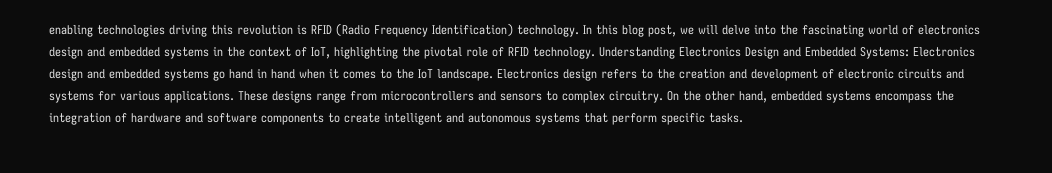enabling technologies driving this revolution is RFID (Radio Frequency Identification) technology. In this blog post, we will delve into the fascinating world of electronics design and embedded systems in the context of IoT, highlighting the pivotal role of RFID technology. Understanding Electronics Design and Embedded Systems: Electronics design and embedded systems go hand in hand when it comes to the IoT landscape. Electronics design refers to the creation and development of electronic circuits and systems for various applications. These designs range from microcontrollers and sensors to complex circuitry. On the other hand, embedded systems encompass the integration of hardware and software components to create intelligent and autonomous systems that perform specific tasks.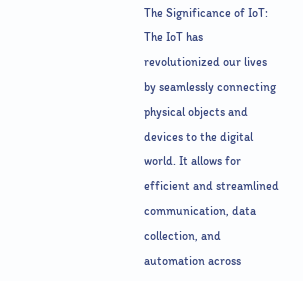The Significance of IoT: The IoT has revolutionized our lives by seamlessly connecting physical objects and devices to the digital world. It allows for efficient and streamlined communication, data collection, and automation across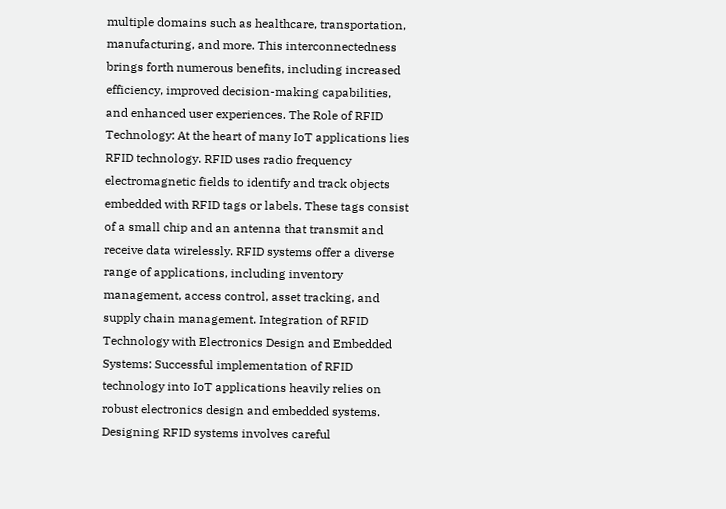multiple domains such as healthcare, transportation, manufacturing, and more. This interconnectedness brings forth numerous benefits, including increased efficiency, improved decision-making capabilities, and enhanced user experiences. The Role of RFID Technology: At the heart of many IoT applications lies RFID technology. RFID uses radio frequency electromagnetic fields to identify and track objects embedded with RFID tags or labels. These tags consist of a small chip and an antenna that transmit and receive data wirelessly. RFID systems offer a diverse range of applications, including inventory management, access control, asset tracking, and supply chain management. Integration of RFID Technology with Electronics Design and Embedded Systems: Successful implementation of RFID technology into IoT applications heavily relies on robust electronics design and embedded systems. Designing RFID systems involves careful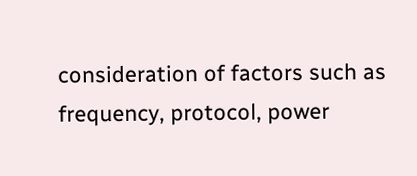consideration of factors such as frequency, protocol, power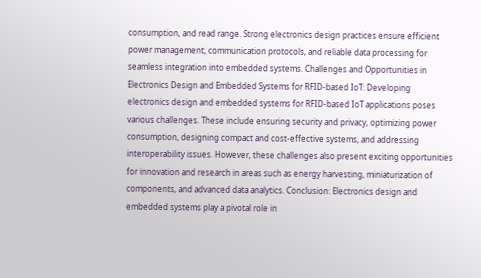consumption, and read range. Strong electronics design practices ensure efficient power management, communication protocols, and reliable data processing for seamless integration into embedded systems. Challenges and Opportunities in Electronics Design and Embedded Systems for RFID-based IoT: Developing electronics design and embedded systems for RFID-based IoT applications poses various challenges. These include ensuring security and privacy, optimizing power consumption, designing compact and cost-effective systems, and addressing interoperability issues. However, these challenges also present exciting opportunities for innovation and research in areas such as energy harvesting, miniaturization of components, and advanced data analytics. Conclusion: Electronics design and embedded systems play a pivotal role in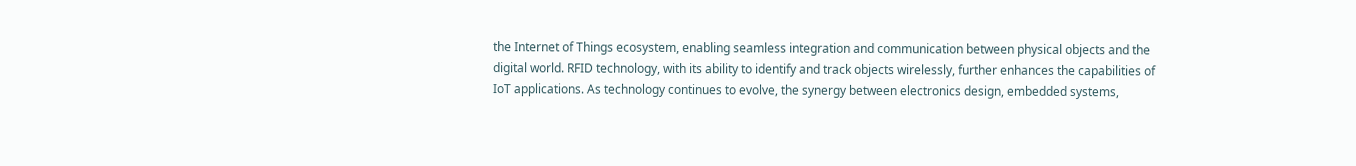the Internet of Things ecosystem, enabling seamless integration and communication between physical objects and the digital world. RFID technology, with its ability to identify and track objects wirelessly, further enhances the capabilities of IoT applications. As technology continues to evolve, the synergy between electronics design, embedded systems,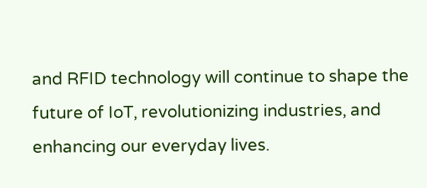and RFID technology will continue to shape the future of IoT, revolutionizing industries, and enhancing our everyday lives.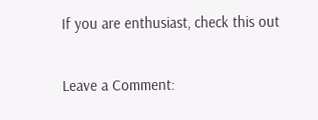If you are enthusiast, check this out

Leave a Comment: